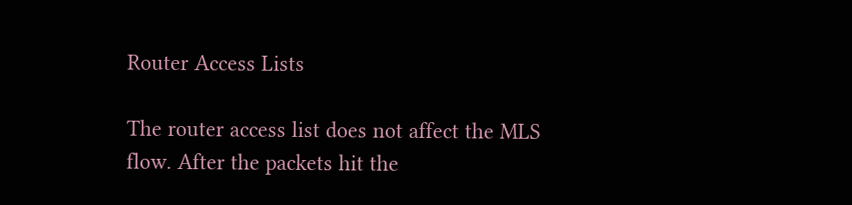Router Access Lists

The router access list does not affect the MLS flow. After the packets hit the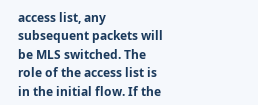access list, any subsequent packets will be MLS switched. The role of the access list is in the initial flow. If the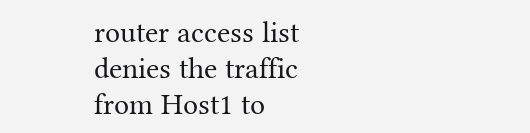router access list denies the traffic from Host1 to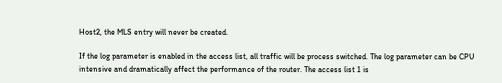Host2, the MLS entry will never be created.

If the log parameter is enabled in the access list, all traffic will be process switched. The log parameter can be CPU intensive and dramatically affect the performance of the router. The access list 1 is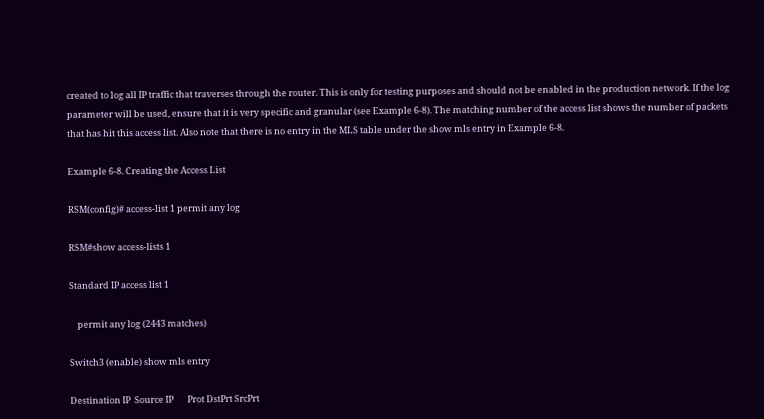created to log all IP traffic that traverses through the router. This is only for testing purposes and should not be enabled in the production network. If the log parameter will be used, ensure that it is very specific and granular (see Example 6-8). The matching number of the access list shows the number of packets that has hit this access list. Also note that there is no entry in the MLS table under the show mls entry in Example 6-8.

Example 6-8. Creating the Access List

RSM(config)# access-list 1 permit any log

RSM#show access-lists 1

Standard IP access list 1

    permit any log (2443 matches)

Switch3 (enable) show mls entry

Destination IP  Source IP       Prot DstPrt SrcPrt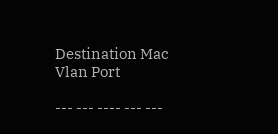Destination Mac   Vlan Port

--- --- ---- --- ---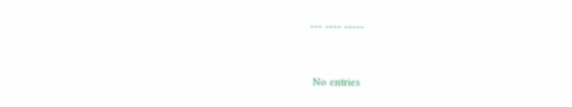--- ---- -----


 No entries